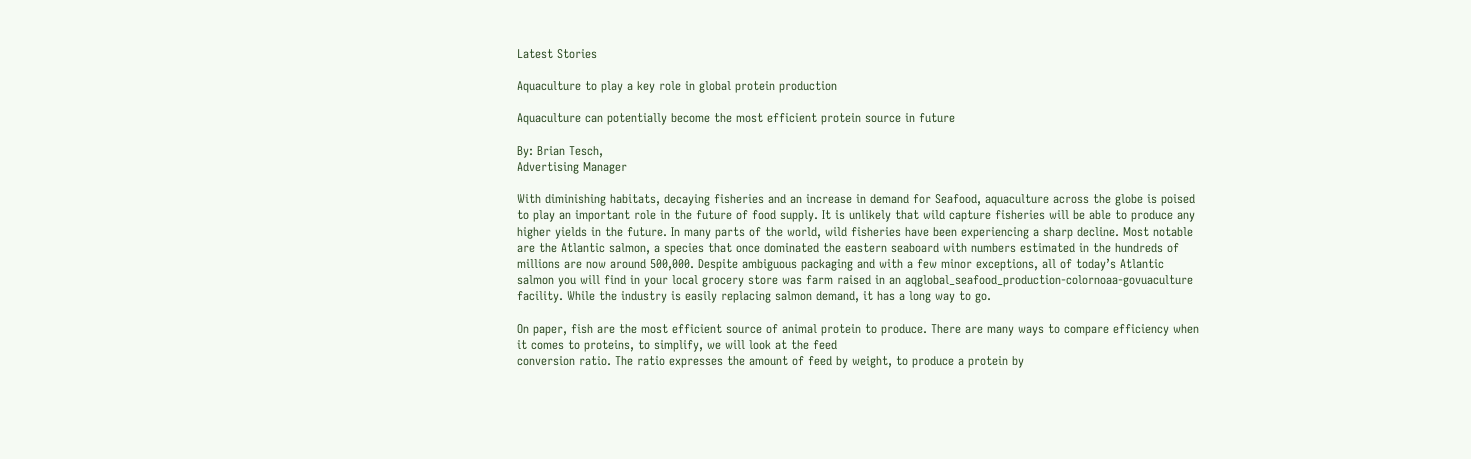Latest Stories

Aquaculture to play a key role in global protein production

Aquaculture can potentially become the most efficient protein source in future

By: Brian Tesch,
Advertising Manager

With diminishing habitats, decaying fisheries and an increase in demand for Seafood, aquaculture across the globe is poised to play an important role in the future of food supply. It is unlikely that wild capture fisheries will be able to produce any higher yields in the future. In many parts of the world, wild fisheries have been experiencing a sharp decline. Most notable are the Atlantic salmon, a species that once dominated the eastern seaboard with numbers estimated in the hundreds of millions are now around 500,000. Despite ambiguous packaging and with a few minor exceptions, all of today’s Atlantic salmon you will find in your local grocery store was farm raised in an aqglobal_seafood_production-colornoaa-govuaculture facility. While the industry is easily replacing salmon demand, it has a long way to go.

On paper, fish are the most efficient source of animal protein to produce. There are many ways to compare efficiency when it comes to proteins, to simplify, we will look at the feed
conversion ratio. The ratio expresses the amount of feed by weight, to produce a protein by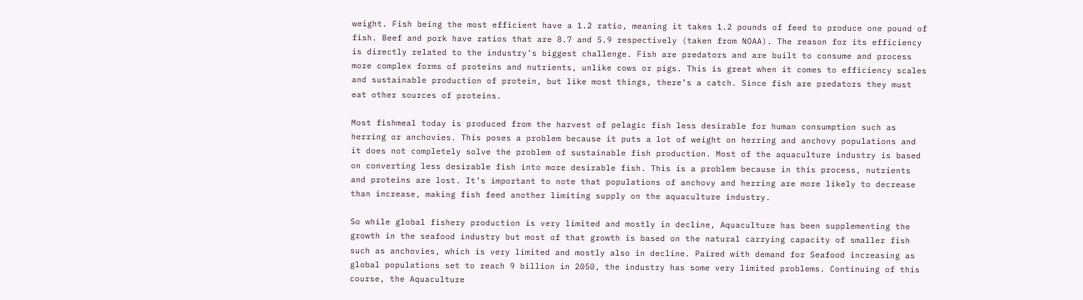weight. Fish being the most efficient have a 1.2 ratio, meaning it takes 1.2 pounds of feed to produce one pound of fish. Beef and pork have ratios that are 8.7 and 5.9 respectively (taken from NOAA). The reason for its efficiency is directly related to the industry’s biggest challenge. Fish are predators and are built to consume and process more complex forms of proteins and nutrients, unlike cows or pigs. This is great when it comes to efficiency scales and sustainable production of protein, but like most things, there’s a catch. Since fish are predators they must eat other sources of proteins.

Most fishmeal today is produced from the harvest of pelagic fish less desirable for human consumption such as herring or anchovies. This poses a problem because it puts a lot of weight on herring and anchovy populations and it does not completely solve the problem of sustainable fish production. Most of the aquaculture industry is based on converting less desirable fish into more desirable fish. This is a problem because in this process, nutrients and proteins are lost. It’s important to note that populations of anchovy and herring are more likely to decrease than increase, making fish feed another limiting supply on the aquaculture industry.

So while global fishery production is very limited and mostly in decline, Aquaculture has been supplementing the growth in the seafood industry but most of that growth is based on the natural carrying capacity of smaller fish such as anchovies, which is very limited and mostly also in decline. Paired with demand for Seafood increasing as global populations set to reach 9 billion in 2050, the industry has some very limited problems. Continuing of this course, the Aquaculture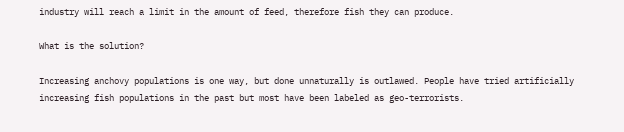industry will reach a limit in the amount of feed, therefore fish they can produce.

What is the solution?

Increasing anchovy populations is one way, but done unnaturally is outlawed. People have tried artificially increasing fish populations in the past but most have been labeled as geo-terrorists.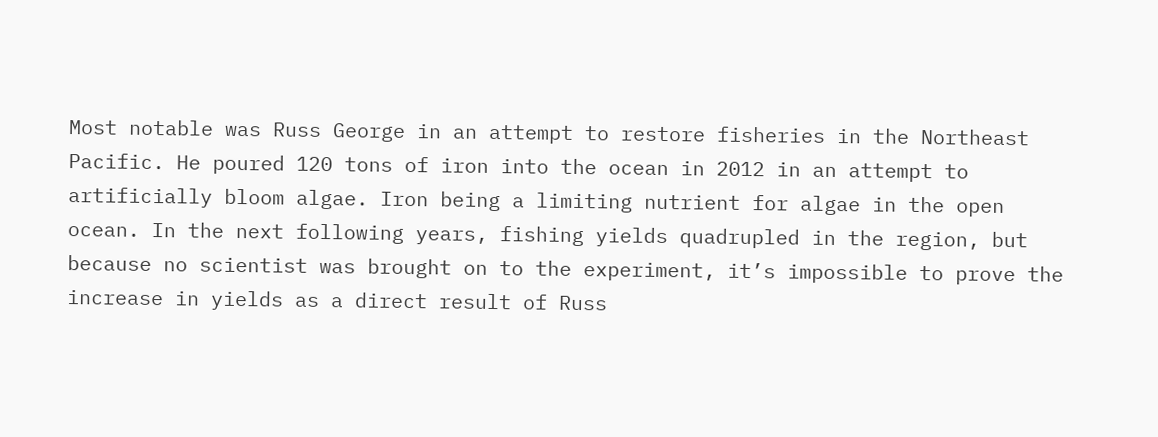Most notable was Russ George in an attempt to restore fisheries in the Northeast Pacific. He poured 120 tons of iron into the ocean in 2012 in an attempt to artificially bloom algae. Iron being a limiting nutrient for algae in the open ocean. In the next following years, fishing yields quadrupled in the region, but because no scientist was brought on to the experiment, it’s impossible to prove the increase in yields as a direct result of Russ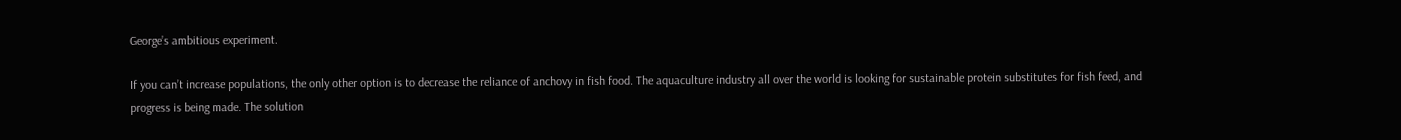George’s ambitious experiment.

If you can’t increase populations, the only other option is to decrease the reliance of anchovy in fish food. The aquaculture industry all over the world is looking for sustainable protein substitutes for fish feed, and progress is being made. The solution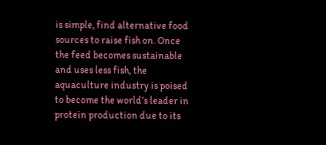is simple, find alternative food sources to raise fish on. Once the feed becomes sustainable and uses less fish, the aquaculture industry is poised to become the world’s leader in protein production due to its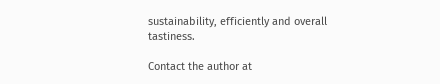sustainability, efficiently and overall tastiness.

Contact the author at